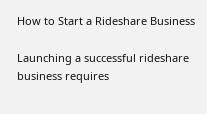How to Start a Rideshare Business

Launching a successful rideshare business requires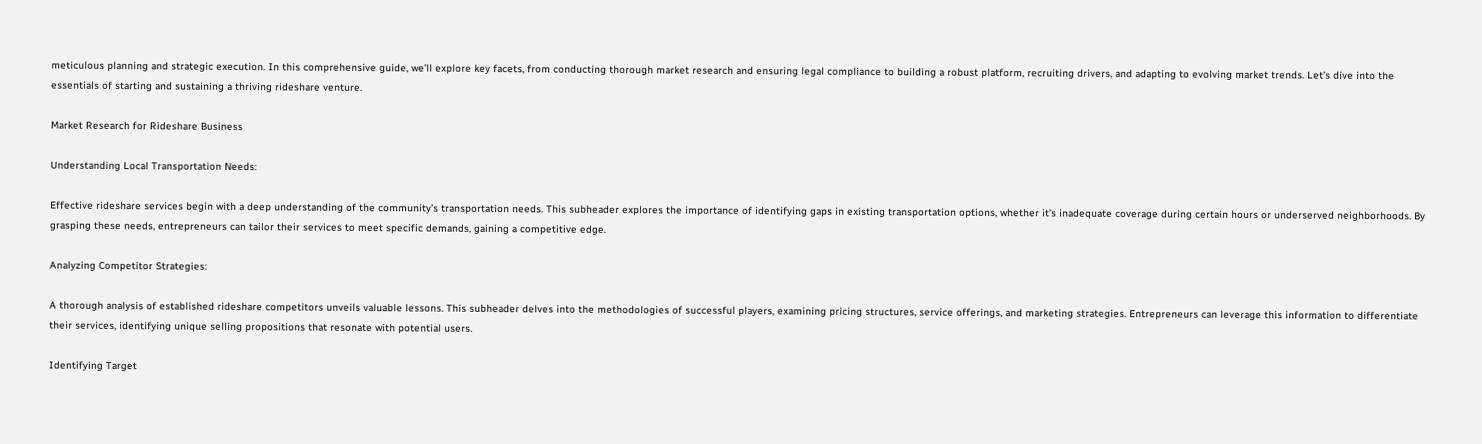meticulous planning and strategic execution. In this comprehensive guide, we’ll explore key facets, from conducting thorough market research and ensuring legal compliance to building a robust platform, recruiting drivers, and adapting to evolving market trends. Let’s dive into the essentials of starting and sustaining a thriving rideshare venture.

Market Research for Rideshare Business

Understanding Local Transportation Needs:

Effective rideshare services begin with a deep understanding of the community’s transportation needs. This subheader explores the importance of identifying gaps in existing transportation options, whether it’s inadequate coverage during certain hours or underserved neighborhoods. By grasping these needs, entrepreneurs can tailor their services to meet specific demands, gaining a competitive edge.

Analyzing Competitor Strategies:

A thorough analysis of established rideshare competitors unveils valuable lessons. This subheader delves into the methodologies of successful players, examining pricing structures, service offerings, and marketing strategies. Entrepreneurs can leverage this information to differentiate their services, identifying unique selling propositions that resonate with potential users.

Identifying Target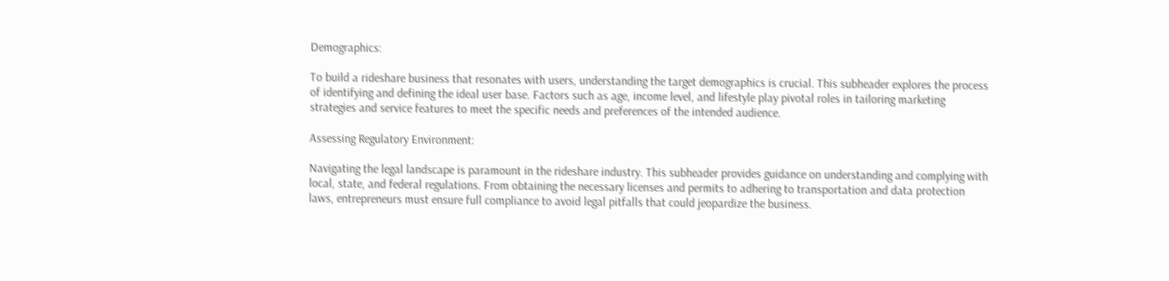Demographics:

To build a rideshare business that resonates with users, understanding the target demographics is crucial. This subheader explores the process of identifying and defining the ideal user base. Factors such as age, income level, and lifestyle play pivotal roles in tailoring marketing strategies and service features to meet the specific needs and preferences of the intended audience.

Assessing Regulatory Environment:

Navigating the legal landscape is paramount in the rideshare industry. This subheader provides guidance on understanding and complying with local, state, and federal regulations. From obtaining the necessary licenses and permits to adhering to transportation and data protection laws, entrepreneurs must ensure full compliance to avoid legal pitfalls that could jeopardize the business.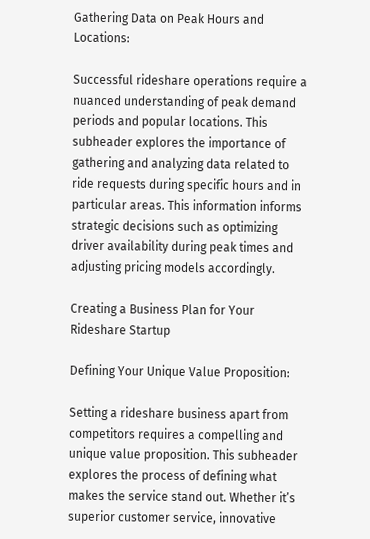Gathering Data on Peak Hours and Locations:

Successful rideshare operations require a nuanced understanding of peak demand periods and popular locations. This subheader explores the importance of gathering and analyzing data related to ride requests during specific hours and in particular areas. This information informs strategic decisions such as optimizing driver availability during peak times and adjusting pricing models accordingly.

Creating a Business Plan for Your Rideshare Startup

Defining Your Unique Value Proposition:

Setting a rideshare business apart from competitors requires a compelling and unique value proposition. This subheader explores the process of defining what makes the service stand out. Whether it’s superior customer service, innovative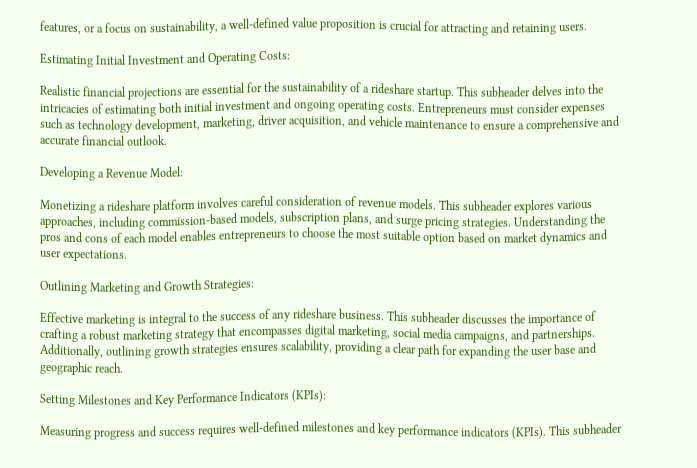features, or a focus on sustainability, a well-defined value proposition is crucial for attracting and retaining users.

Estimating Initial Investment and Operating Costs:

Realistic financial projections are essential for the sustainability of a rideshare startup. This subheader delves into the intricacies of estimating both initial investment and ongoing operating costs. Entrepreneurs must consider expenses such as technology development, marketing, driver acquisition, and vehicle maintenance to ensure a comprehensive and accurate financial outlook.

Developing a Revenue Model:

Monetizing a rideshare platform involves careful consideration of revenue models. This subheader explores various approaches, including commission-based models, subscription plans, and surge pricing strategies. Understanding the pros and cons of each model enables entrepreneurs to choose the most suitable option based on market dynamics and user expectations.

Outlining Marketing and Growth Strategies:

Effective marketing is integral to the success of any rideshare business. This subheader discusses the importance of crafting a robust marketing strategy that encompasses digital marketing, social media campaigns, and partnerships. Additionally, outlining growth strategies ensures scalability, providing a clear path for expanding the user base and geographic reach.

Setting Milestones and Key Performance Indicators (KPIs):

Measuring progress and success requires well-defined milestones and key performance indicators (KPIs). This subheader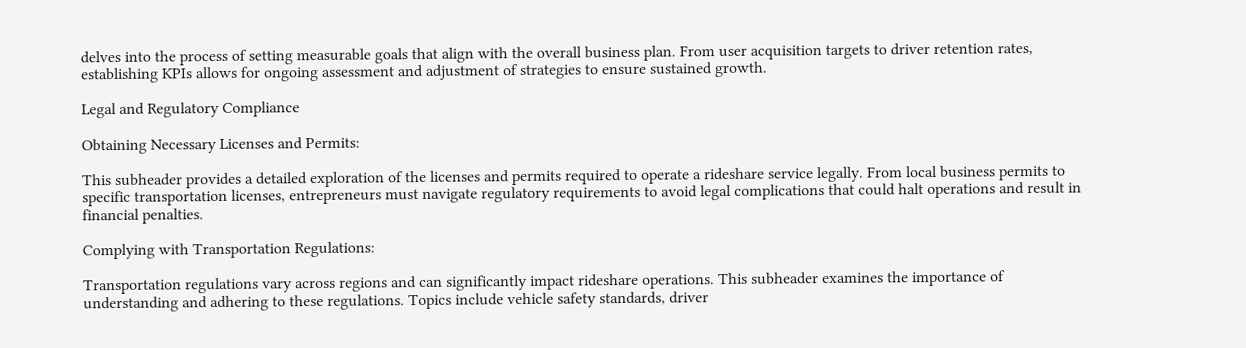delves into the process of setting measurable goals that align with the overall business plan. From user acquisition targets to driver retention rates, establishing KPIs allows for ongoing assessment and adjustment of strategies to ensure sustained growth.

Legal and Regulatory Compliance

Obtaining Necessary Licenses and Permits:

This subheader provides a detailed exploration of the licenses and permits required to operate a rideshare service legally. From local business permits to specific transportation licenses, entrepreneurs must navigate regulatory requirements to avoid legal complications that could halt operations and result in financial penalties.

Complying with Transportation Regulations:

Transportation regulations vary across regions and can significantly impact rideshare operations. This subheader examines the importance of understanding and adhering to these regulations. Topics include vehicle safety standards, driver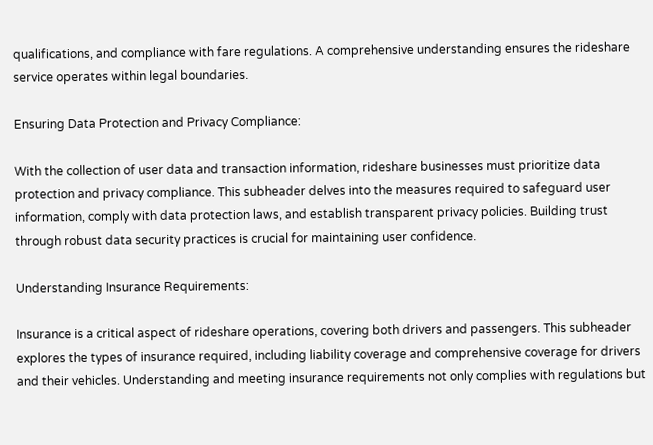qualifications, and compliance with fare regulations. A comprehensive understanding ensures the rideshare service operates within legal boundaries.

Ensuring Data Protection and Privacy Compliance:

With the collection of user data and transaction information, rideshare businesses must prioritize data protection and privacy compliance. This subheader delves into the measures required to safeguard user information, comply with data protection laws, and establish transparent privacy policies. Building trust through robust data security practices is crucial for maintaining user confidence.

Understanding Insurance Requirements:

Insurance is a critical aspect of rideshare operations, covering both drivers and passengers. This subheader explores the types of insurance required, including liability coverage and comprehensive coverage for drivers and their vehicles. Understanding and meeting insurance requirements not only complies with regulations but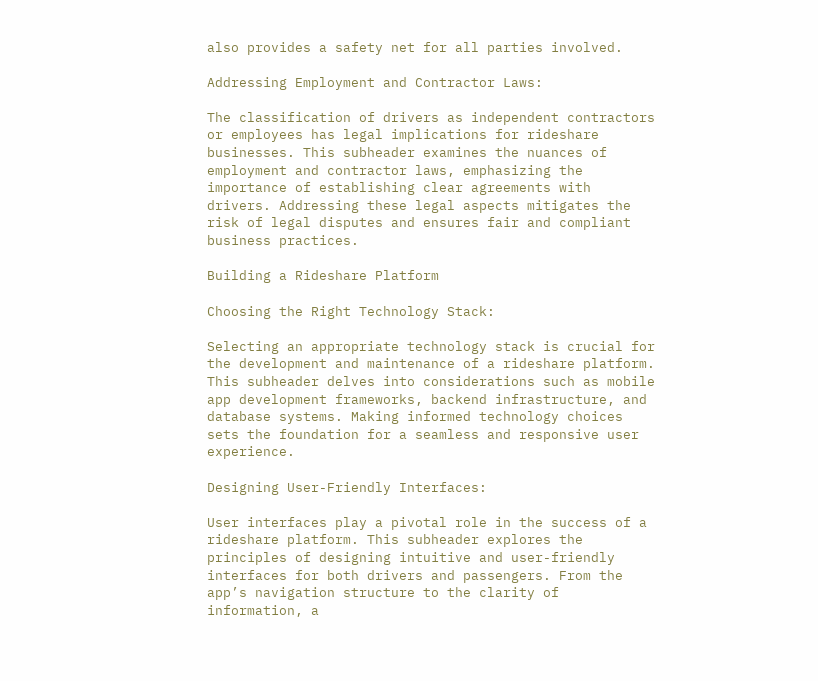also provides a safety net for all parties involved.

Addressing Employment and Contractor Laws:

The classification of drivers as independent contractors or employees has legal implications for rideshare businesses. This subheader examines the nuances of employment and contractor laws, emphasizing the importance of establishing clear agreements with drivers. Addressing these legal aspects mitigates the risk of legal disputes and ensures fair and compliant business practices.

Building a Rideshare Platform

Choosing the Right Technology Stack:

Selecting an appropriate technology stack is crucial for the development and maintenance of a rideshare platform. This subheader delves into considerations such as mobile app development frameworks, backend infrastructure, and database systems. Making informed technology choices sets the foundation for a seamless and responsive user experience.

Designing User-Friendly Interfaces:

User interfaces play a pivotal role in the success of a rideshare platform. This subheader explores the principles of designing intuitive and user-friendly interfaces for both drivers and passengers. From the app’s navigation structure to the clarity of information, a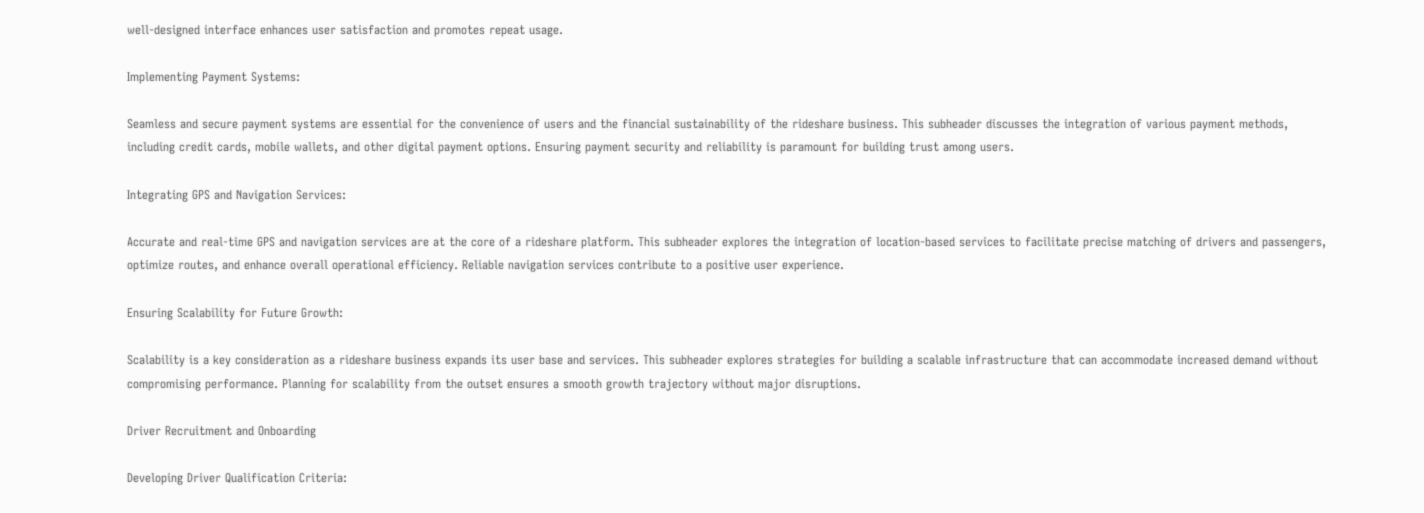well-designed interface enhances user satisfaction and promotes repeat usage.

Implementing Payment Systems:

Seamless and secure payment systems are essential for the convenience of users and the financial sustainability of the rideshare business. This subheader discusses the integration of various payment methods, including credit cards, mobile wallets, and other digital payment options. Ensuring payment security and reliability is paramount for building trust among users.

Integrating GPS and Navigation Services:

Accurate and real-time GPS and navigation services are at the core of a rideshare platform. This subheader explores the integration of location-based services to facilitate precise matching of drivers and passengers, optimize routes, and enhance overall operational efficiency. Reliable navigation services contribute to a positive user experience.

Ensuring Scalability for Future Growth:

Scalability is a key consideration as a rideshare business expands its user base and services. This subheader explores strategies for building a scalable infrastructure that can accommodate increased demand without compromising performance. Planning for scalability from the outset ensures a smooth growth trajectory without major disruptions.

Driver Recruitment and Onboarding

Developing Driver Qualification Criteria: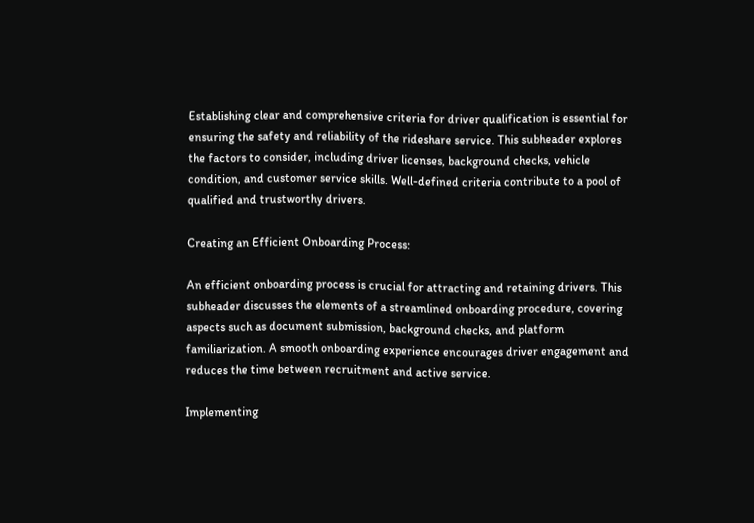Establishing clear and comprehensive criteria for driver qualification is essential for ensuring the safety and reliability of the rideshare service. This subheader explores the factors to consider, including driver licenses, background checks, vehicle condition, and customer service skills. Well-defined criteria contribute to a pool of qualified and trustworthy drivers.

Creating an Efficient Onboarding Process:

An efficient onboarding process is crucial for attracting and retaining drivers. This subheader discusses the elements of a streamlined onboarding procedure, covering aspects such as document submission, background checks, and platform familiarization. A smooth onboarding experience encourages driver engagement and reduces the time between recruitment and active service.

Implementing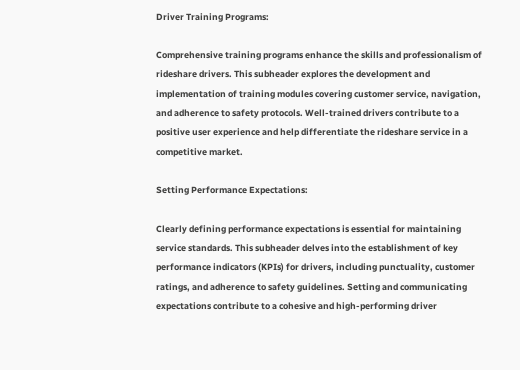Driver Training Programs:

Comprehensive training programs enhance the skills and professionalism of rideshare drivers. This subheader explores the development and implementation of training modules covering customer service, navigation, and adherence to safety protocols. Well-trained drivers contribute to a positive user experience and help differentiate the rideshare service in a competitive market.

Setting Performance Expectations:

Clearly defining performance expectations is essential for maintaining service standards. This subheader delves into the establishment of key performance indicators (KPIs) for drivers, including punctuality, customer ratings, and adherence to safety guidelines. Setting and communicating expectations contribute to a cohesive and high-performing driver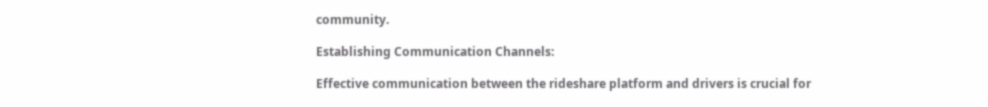community.

Establishing Communication Channels:

Effective communication between the rideshare platform and drivers is crucial for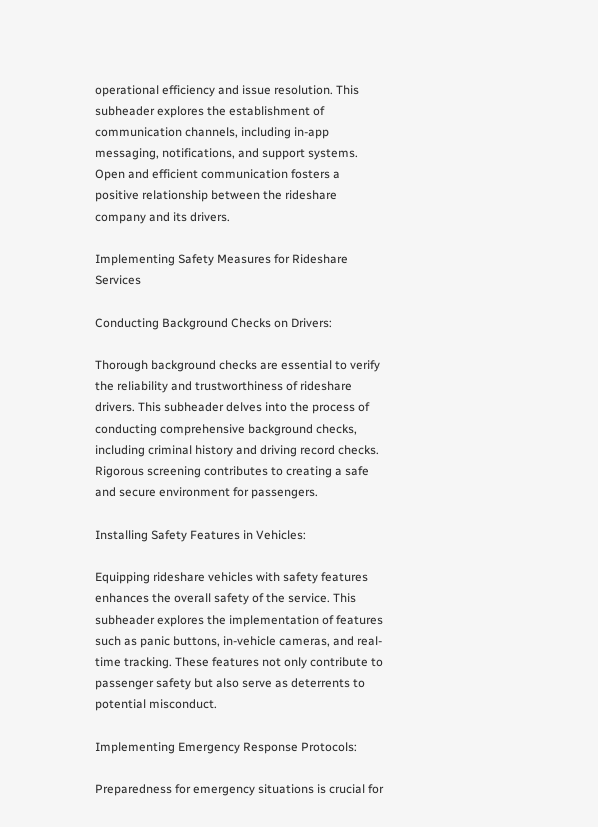operational efficiency and issue resolution. This subheader explores the establishment of communication channels, including in-app messaging, notifications, and support systems. Open and efficient communication fosters a positive relationship between the rideshare company and its drivers.

Implementing Safety Measures for Rideshare Services

Conducting Background Checks on Drivers:

Thorough background checks are essential to verify the reliability and trustworthiness of rideshare drivers. This subheader delves into the process of conducting comprehensive background checks, including criminal history and driving record checks. Rigorous screening contributes to creating a safe and secure environment for passengers.

Installing Safety Features in Vehicles:

Equipping rideshare vehicles with safety features enhances the overall safety of the service. This subheader explores the implementation of features such as panic buttons, in-vehicle cameras, and real-time tracking. These features not only contribute to passenger safety but also serve as deterrents to potential misconduct.

Implementing Emergency Response Protocols:

Preparedness for emergency situations is crucial for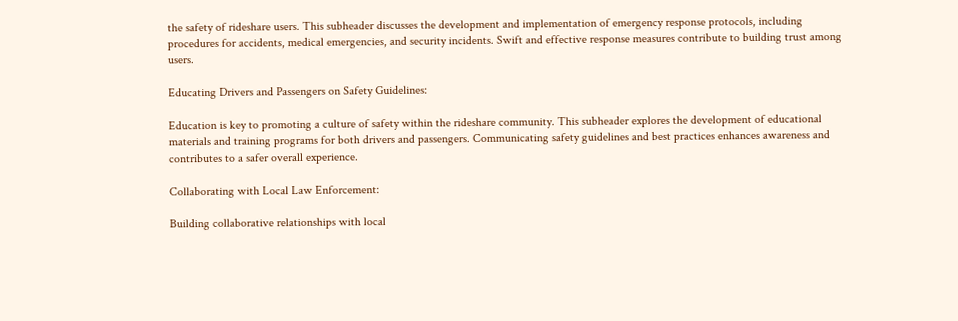the safety of rideshare users. This subheader discusses the development and implementation of emergency response protocols, including procedures for accidents, medical emergencies, and security incidents. Swift and effective response measures contribute to building trust among users.

Educating Drivers and Passengers on Safety Guidelines:

Education is key to promoting a culture of safety within the rideshare community. This subheader explores the development of educational materials and training programs for both drivers and passengers. Communicating safety guidelines and best practices enhances awareness and contributes to a safer overall experience.

Collaborating with Local Law Enforcement:

Building collaborative relationships with local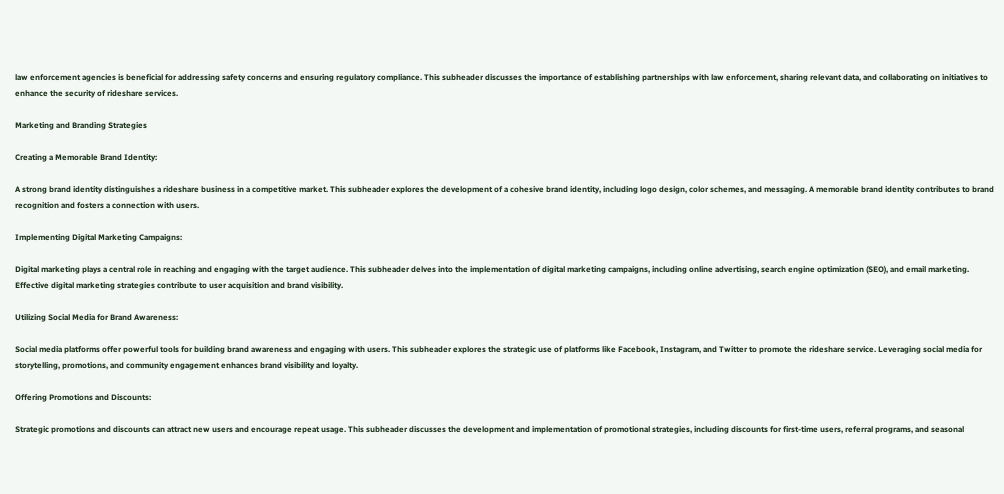law enforcement agencies is beneficial for addressing safety concerns and ensuring regulatory compliance. This subheader discusses the importance of establishing partnerships with law enforcement, sharing relevant data, and collaborating on initiatives to enhance the security of rideshare services.

Marketing and Branding Strategies

Creating a Memorable Brand Identity:

A strong brand identity distinguishes a rideshare business in a competitive market. This subheader explores the development of a cohesive brand identity, including logo design, color schemes, and messaging. A memorable brand identity contributes to brand recognition and fosters a connection with users.

Implementing Digital Marketing Campaigns:

Digital marketing plays a central role in reaching and engaging with the target audience. This subheader delves into the implementation of digital marketing campaigns, including online advertising, search engine optimization (SEO), and email marketing. Effective digital marketing strategies contribute to user acquisition and brand visibility.

Utilizing Social Media for Brand Awareness:

Social media platforms offer powerful tools for building brand awareness and engaging with users. This subheader explores the strategic use of platforms like Facebook, Instagram, and Twitter to promote the rideshare service. Leveraging social media for storytelling, promotions, and community engagement enhances brand visibility and loyalty.

Offering Promotions and Discounts:

Strategic promotions and discounts can attract new users and encourage repeat usage. This subheader discusses the development and implementation of promotional strategies, including discounts for first-time users, referral programs, and seasonal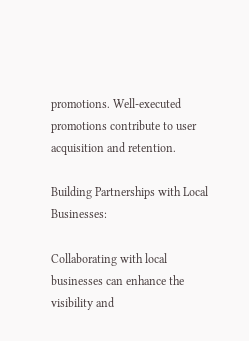promotions. Well-executed promotions contribute to user acquisition and retention.

Building Partnerships with Local Businesses:

Collaborating with local businesses can enhance the visibility and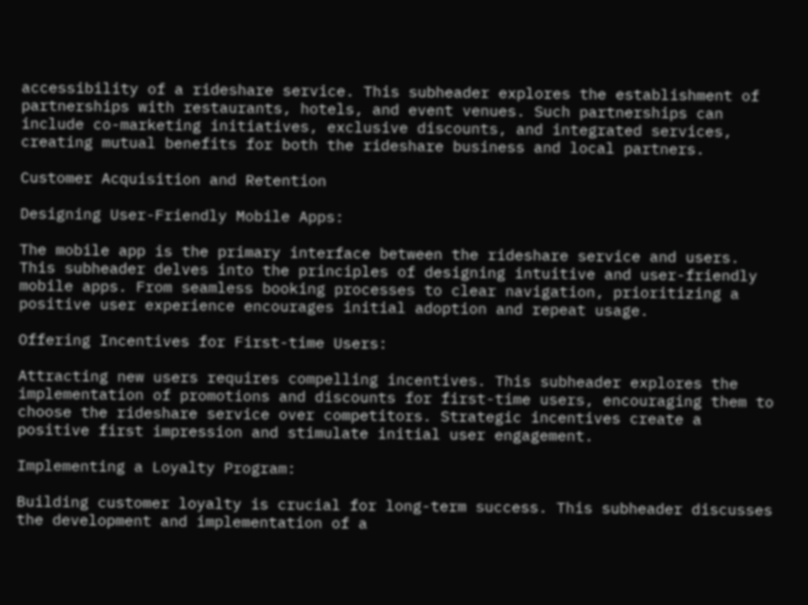accessibility of a rideshare service. This subheader explores the establishment of partnerships with restaurants, hotels, and event venues. Such partnerships can include co-marketing initiatives, exclusive discounts, and integrated services, creating mutual benefits for both the rideshare business and local partners.

Customer Acquisition and Retention

Designing User-Friendly Mobile Apps:

The mobile app is the primary interface between the rideshare service and users. This subheader delves into the principles of designing intuitive and user-friendly mobile apps. From seamless booking processes to clear navigation, prioritizing a positive user experience encourages initial adoption and repeat usage.

Offering Incentives for First-time Users:

Attracting new users requires compelling incentives. This subheader explores the implementation of promotions and discounts for first-time users, encouraging them to choose the rideshare service over competitors. Strategic incentives create a positive first impression and stimulate initial user engagement.

Implementing a Loyalty Program:

Building customer loyalty is crucial for long-term success. This subheader discusses the development and implementation of a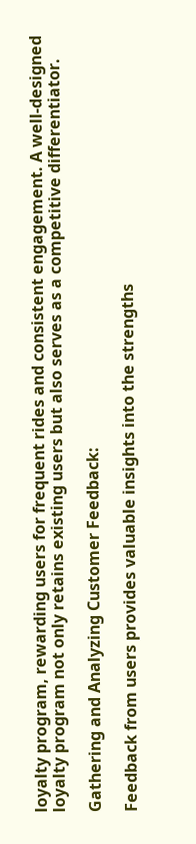loyalty program, rewarding users for frequent rides and consistent engagement. A well-designed loyalty program not only retains existing users but also serves as a competitive differentiator.

Gathering and Analyzing Customer Feedback:

Feedback from users provides valuable insights into the strengths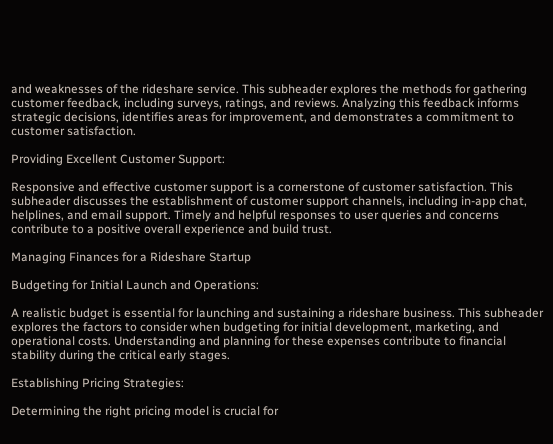and weaknesses of the rideshare service. This subheader explores the methods for gathering customer feedback, including surveys, ratings, and reviews. Analyzing this feedback informs strategic decisions, identifies areas for improvement, and demonstrates a commitment to customer satisfaction.

Providing Excellent Customer Support:

Responsive and effective customer support is a cornerstone of customer satisfaction. This subheader discusses the establishment of customer support channels, including in-app chat, helplines, and email support. Timely and helpful responses to user queries and concerns contribute to a positive overall experience and build trust.

Managing Finances for a Rideshare Startup

Budgeting for Initial Launch and Operations:

A realistic budget is essential for launching and sustaining a rideshare business. This subheader explores the factors to consider when budgeting for initial development, marketing, and operational costs. Understanding and planning for these expenses contribute to financial stability during the critical early stages.

Establishing Pricing Strategies:

Determining the right pricing model is crucial for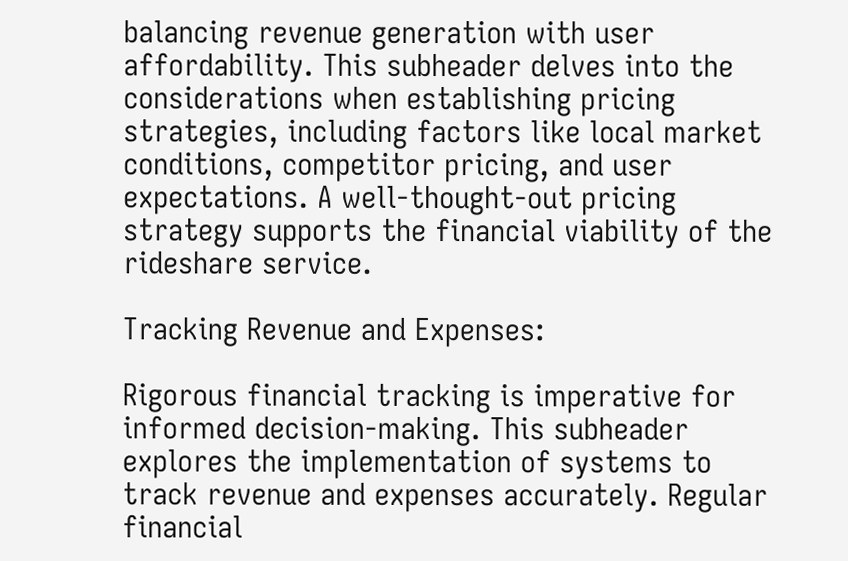balancing revenue generation with user affordability. This subheader delves into the considerations when establishing pricing strategies, including factors like local market conditions, competitor pricing, and user expectations. A well-thought-out pricing strategy supports the financial viability of the rideshare service.

Tracking Revenue and Expenses:

Rigorous financial tracking is imperative for informed decision-making. This subheader explores the implementation of systems to track revenue and expenses accurately. Regular financial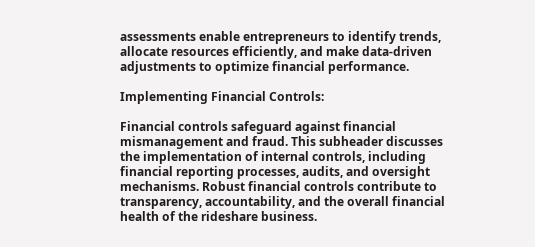assessments enable entrepreneurs to identify trends, allocate resources efficiently, and make data-driven adjustments to optimize financial performance.

Implementing Financial Controls:

Financial controls safeguard against financial mismanagement and fraud. This subheader discusses the implementation of internal controls, including financial reporting processes, audits, and oversight mechanisms. Robust financial controls contribute to transparency, accountability, and the overall financial health of the rideshare business.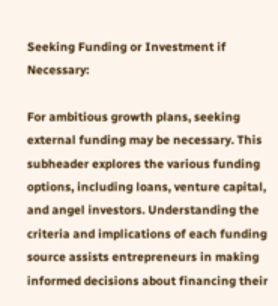Seeking Funding or Investment if Necessary:

For ambitious growth plans, seeking external funding may be necessary. This subheader explores the various funding options, including loans, venture capital, and angel investors. Understanding the criteria and implications of each funding source assists entrepreneurs in making informed decisions about financing their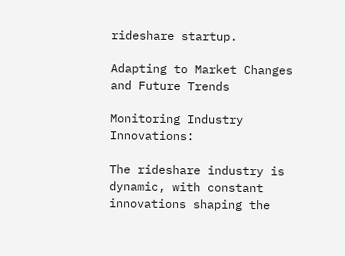rideshare startup.

Adapting to Market Changes and Future Trends

Monitoring Industry Innovations:

The rideshare industry is dynamic, with constant innovations shaping the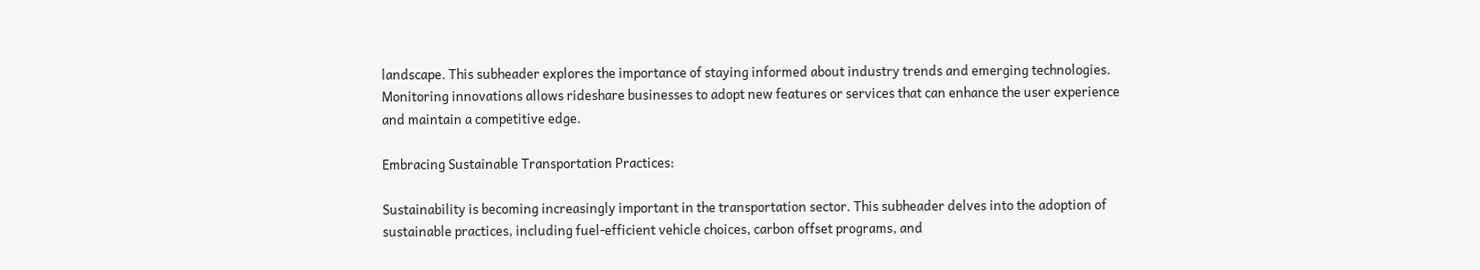landscape. This subheader explores the importance of staying informed about industry trends and emerging technologies. Monitoring innovations allows rideshare businesses to adopt new features or services that can enhance the user experience and maintain a competitive edge.

Embracing Sustainable Transportation Practices:

Sustainability is becoming increasingly important in the transportation sector. This subheader delves into the adoption of sustainable practices, including fuel-efficient vehicle choices, carbon offset programs, and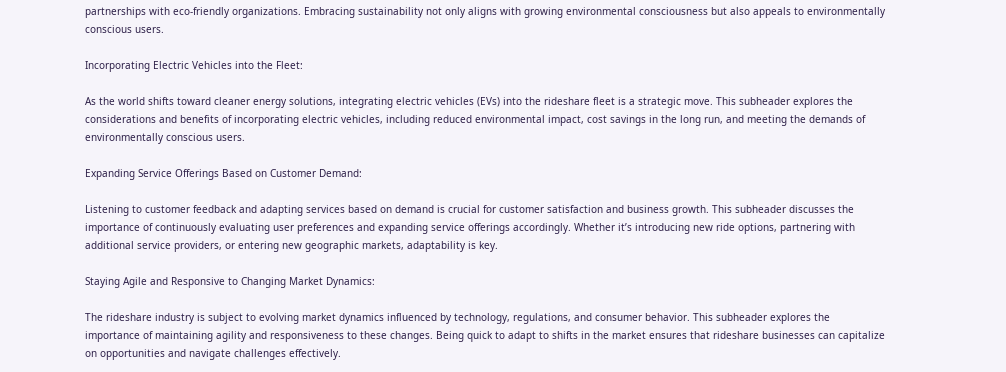partnerships with eco-friendly organizations. Embracing sustainability not only aligns with growing environmental consciousness but also appeals to environmentally conscious users.

Incorporating Electric Vehicles into the Fleet:

As the world shifts toward cleaner energy solutions, integrating electric vehicles (EVs) into the rideshare fleet is a strategic move. This subheader explores the considerations and benefits of incorporating electric vehicles, including reduced environmental impact, cost savings in the long run, and meeting the demands of environmentally conscious users.

Expanding Service Offerings Based on Customer Demand:

Listening to customer feedback and adapting services based on demand is crucial for customer satisfaction and business growth. This subheader discusses the importance of continuously evaluating user preferences and expanding service offerings accordingly. Whether it’s introducing new ride options, partnering with additional service providers, or entering new geographic markets, adaptability is key.

Staying Agile and Responsive to Changing Market Dynamics:

The rideshare industry is subject to evolving market dynamics influenced by technology, regulations, and consumer behavior. This subheader explores the importance of maintaining agility and responsiveness to these changes. Being quick to adapt to shifts in the market ensures that rideshare businesses can capitalize on opportunities and navigate challenges effectively.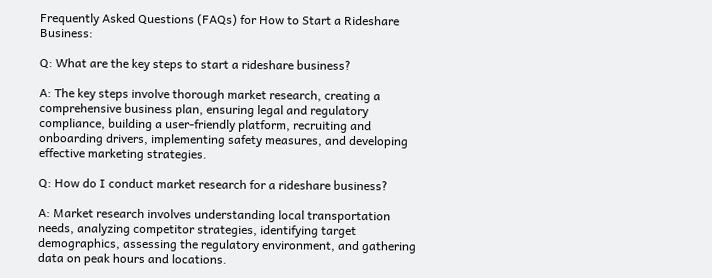Frequently Asked Questions (FAQs) for How to Start a Rideshare Business:

Q: What are the key steps to start a rideshare business?

A: The key steps involve thorough market research, creating a comprehensive business plan, ensuring legal and regulatory compliance, building a user-friendly platform, recruiting and onboarding drivers, implementing safety measures, and developing effective marketing strategies.

Q: How do I conduct market research for a rideshare business?

A: Market research involves understanding local transportation needs, analyzing competitor strategies, identifying target demographics, assessing the regulatory environment, and gathering data on peak hours and locations.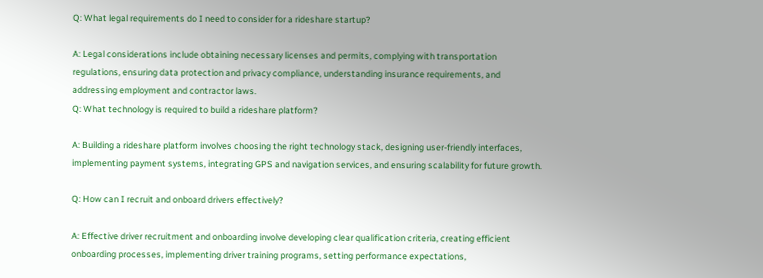Q: What legal requirements do I need to consider for a rideshare startup?

A: Legal considerations include obtaining necessary licenses and permits, complying with transportation regulations, ensuring data protection and privacy compliance, understanding insurance requirements, and addressing employment and contractor laws.
Q: What technology is required to build a rideshare platform?

A: Building a rideshare platform involves choosing the right technology stack, designing user-friendly interfaces, implementing payment systems, integrating GPS and navigation services, and ensuring scalability for future growth.

Q: How can I recruit and onboard drivers effectively?

A: Effective driver recruitment and onboarding involve developing clear qualification criteria, creating efficient onboarding processes, implementing driver training programs, setting performance expectations,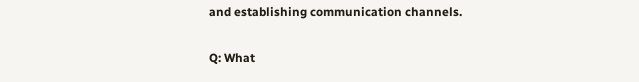and establishing communication channels.

Q: What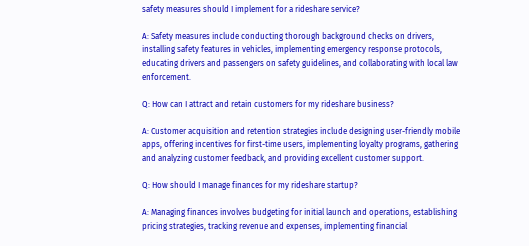safety measures should I implement for a rideshare service?

A: Safety measures include conducting thorough background checks on drivers, installing safety features in vehicles, implementing emergency response protocols, educating drivers and passengers on safety guidelines, and collaborating with local law enforcement.

Q: How can I attract and retain customers for my rideshare business?

A: Customer acquisition and retention strategies include designing user-friendly mobile apps, offering incentives for first-time users, implementing loyalty programs, gathering and analyzing customer feedback, and providing excellent customer support.

Q: How should I manage finances for my rideshare startup?

A: Managing finances involves budgeting for initial launch and operations, establishing pricing strategies, tracking revenue and expenses, implementing financial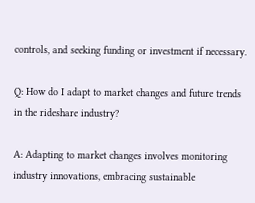controls, and seeking funding or investment if necessary.

Q: How do I adapt to market changes and future trends in the rideshare industry?

A: Adapting to market changes involves monitoring industry innovations, embracing sustainable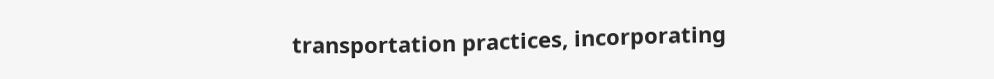transportation practices, incorporating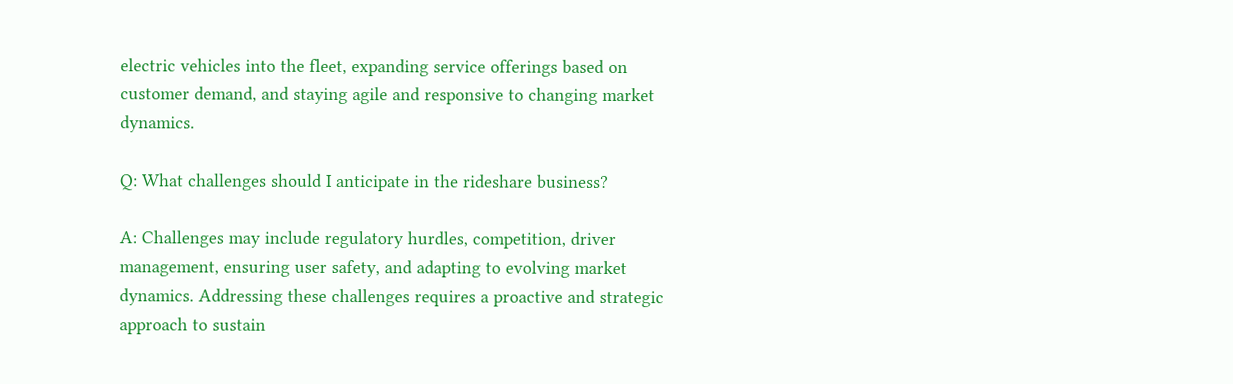electric vehicles into the fleet, expanding service offerings based on customer demand, and staying agile and responsive to changing market dynamics.

Q: What challenges should I anticipate in the rideshare business?

A: Challenges may include regulatory hurdles, competition, driver management, ensuring user safety, and adapting to evolving market dynamics. Addressing these challenges requires a proactive and strategic approach to sustain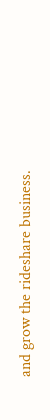and grow the rideshare business.